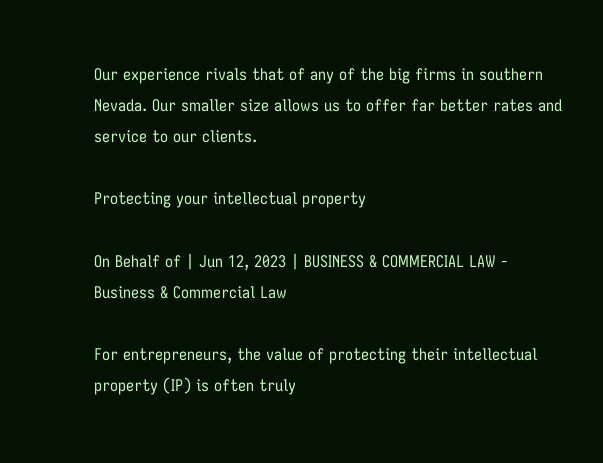Our experience rivals that of any of the big firms in southern Nevada. Our smaller size allows us to offer far better rates and service to our clients.

Protecting your intellectual property

On Behalf of | Jun 12, 2023 | BUSINESS & COMMERCIAL LAW - Business & Commercial Law

For entrepreneurs, the value of protecting their intellectual property (IP) is often truly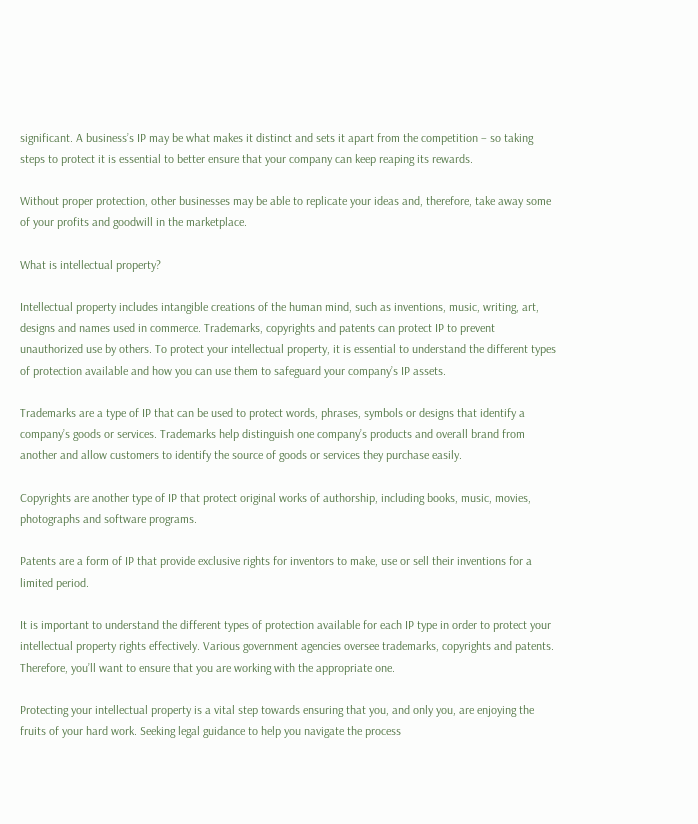significant. A business’s IP may be what makes it distinct and sets it apart from the competition – so taking steps to protect it is essential to better ensure that your company can keep reaping its rewards.

Without proper protection, other businesses may be able to replicate your ideas and, therefore, take away some of your profits and goodwill in the marketplace.

What is intellectual property?

Intellectual property includes intangible creations of the human mind, such as inventions, music, writing, art, designs and names used in commerce. Trademarks, copyrights and patents can protect IP to prevent unauthorized use by others. To protect your intellectual property, it is essential to understand the different types of protection available and how you can use them to safeguard your company’s IP assets.

Trademarks are a type of IP that can be used to protect words, phrases, symbols or designs that identify a company’s goods or services. Trademarks help distinguish one company’s products and overall brand from another and allow customers to identify the source of goods or services they purchase easily.

Copyrights are another type of IP that protect original works of authorship, including books, music, movies, photographs and software programs.

Patents are a form of IP that provide exclusive rights for inventors to make, use or sell their inventions for a limited period.

It is important to understand the different types of protection available for each IP type in order to protect your intellectual property rights effectively. Various government agencies oversee trademarks, copyrights and patents. Therefore, you’ll want to ensure that you are working with the appropriate one.

Protecting your intellectual property is a vital step towards ensuring that you, and only you, are enjoying the fruits of your hard work. Seeking legal guidance to help you navigate the process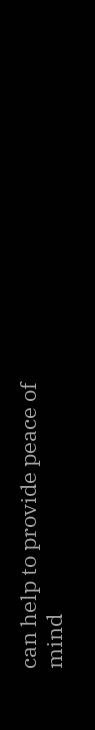can help to provide peace of mind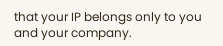that your IP belongs only to you and your company.